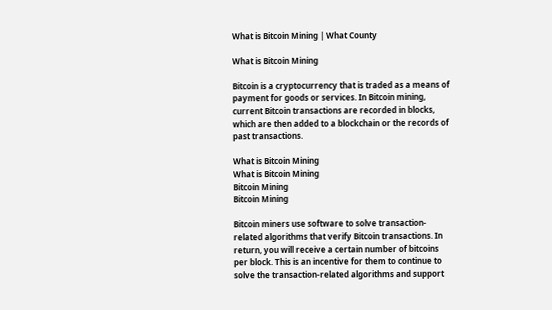What is Bitcoin Mining | What County

What is Bitcoin Mining

Bitcoin is a cryptocurrency that is traded as a means of payment for goods or services. In Bitcoin mining, current Bitcoin transactions are recorded in blocks, which are then added to a blockchain or the records of past transactions.

What is Bitcoin Mining
What is Bitcoin Mining
Bitcoin Mining
Bitcoin Mining

Bitcoin miners use software to solve transaction-related algorithms that verify Bitcoin transactions. In return, you will receive a certain number of bitcoins per block. This is an incentive for them to continue to solve the transaction-related algorithms and support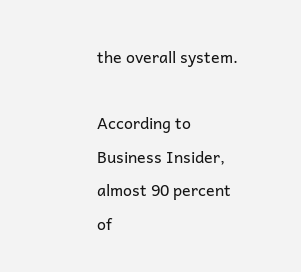the overall system.

According to Business Insider, almost 90 percent of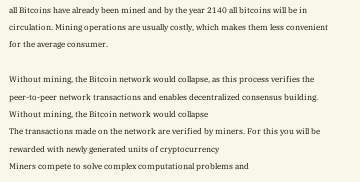all Bitcoins have already been mined and by the year 2140 all bitcoins will be in circulation. Mining operations are usually costly, which makes them less convenient for the average consumer.

Without mining, the Bitcoin network would collapse, as this process verifies the peer-to-peer network transactions and enables decentralized consensus building.
Without mining, the Bitcoin network would collapse
The transactions made on the network are verified by miners. For this you will be rewarded with newly generated units of cryptocurrency
Miners compete to solve complex computational problems and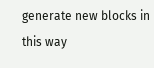generate new blocks in this way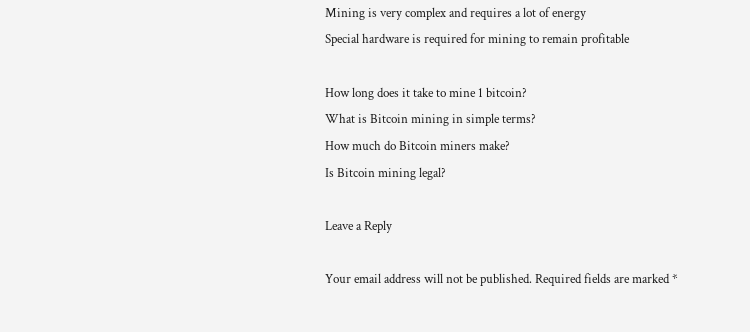Mining is very complex and requires a lot of energy
Special hardware is required for mining to remain profitable

How long does it take to mine 1 bitcoin?
What is Bitcoin mining in simple terms?
How much do Bitcoin miners make?
Is Bitcoin mining legal?

Leave a Reply

Your email address will not be published. Required fields are marked *